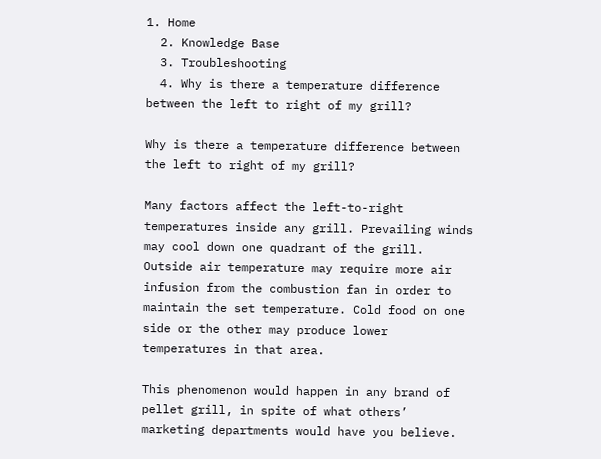1. Home
  2. Knowledge Base
  3. Troubleshooting
  4. Why is there a temperature difference between the left to right of my grill?

Why is there a temperature difference between the left to right of my grill?

Many factors affect the left-to-right temperatures inside any grill. Prevailing winds may cool down one quadrant of the grill. Outside air temperature may require more air infusion from the combustion fan in order to maintain the set temperature. Cold food on one side or the other may produce lower temperatures in that area.

This phenomenon would happen in any brand of pellet grill, in spite of what others’ marketing departments would have you believe.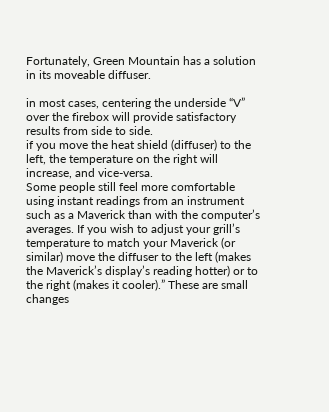Fortunately, Green Mountain has a solution in its moveable diffuser.

in most cases, centering the underside “V” over the firebox will provide satisfactory results from side to side.
if you move the heat shield (diffuser) to the left, the temperature on the right will increase, and vice-versa.
Some people still feel more comfortable using instant readings from an instrument such as a Maverick than with the computer’s averages. If you wish to adjust your grill’s temperature to match your Maverick (or similar) move the diffuser to the left (makes the Maverick’s display’s reading hotter) or to the right (makes it cooler).” These are small changes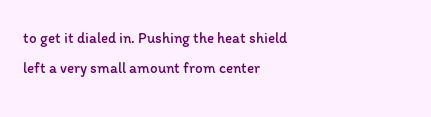to get it dialed in. Pushing the heat shield left a very small amount from center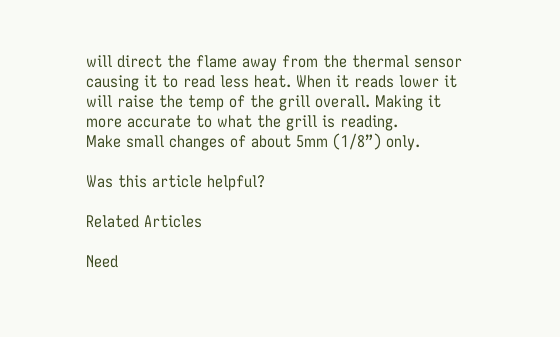will direct the flame away from the thermal sensor causing it to read less heat. When it reads lower it will raise the temp of the grill overall. Making it more accurate to what the grill is reading.
Make small changes of about 5mm (1/8”) only.

Was this article helpful?

Related Articles

Need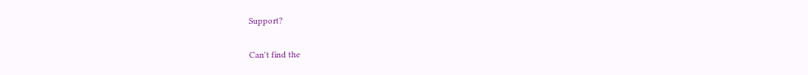Support?

Can't find the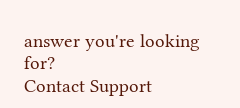answer you're looking for?
Contact Support